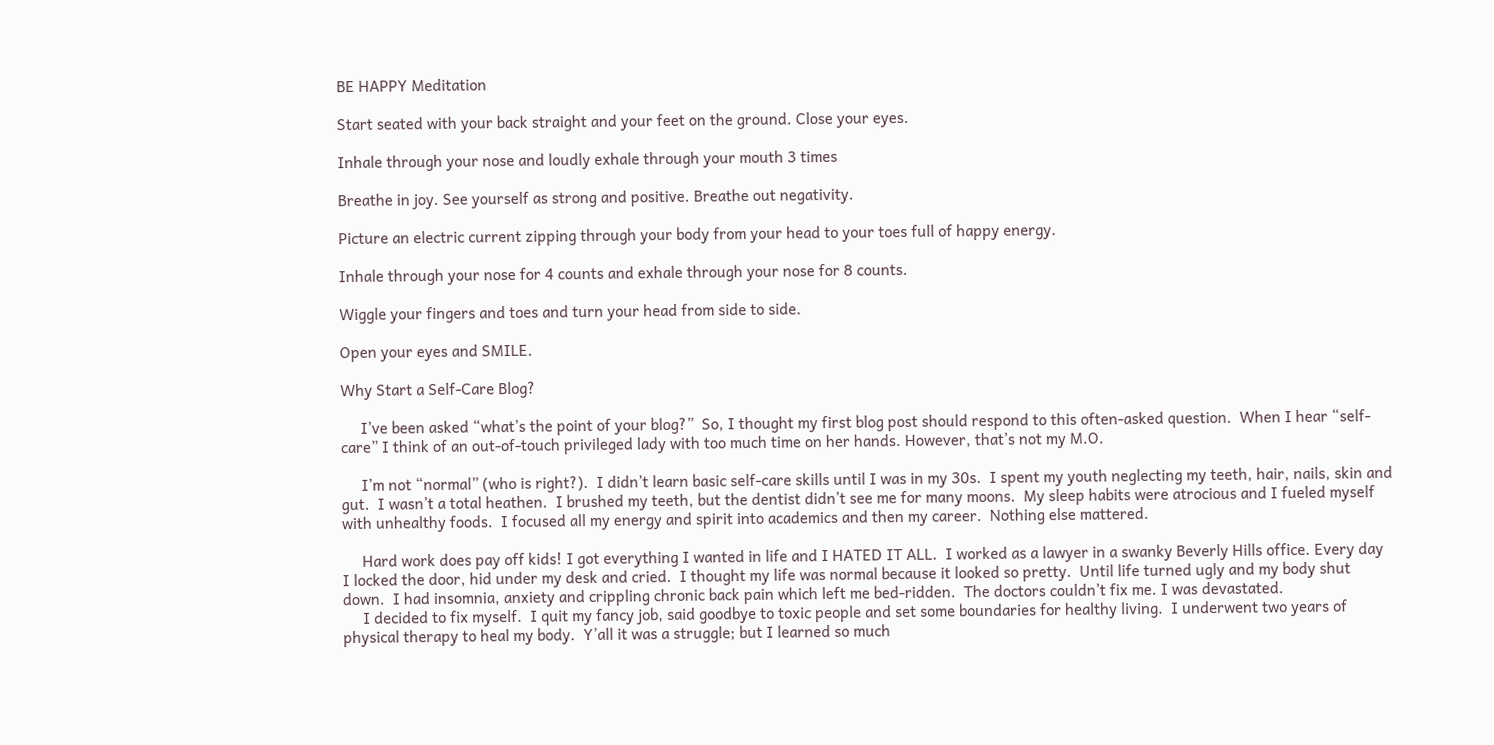BE HAPPY Meditation

Start seated with your back straight and your feet on the ground. Close your eyes.

Inhale through your nose and loudly exhale through your mouth 3 times

Breathe in joy. See yourself as strong and positive. Breathe out negativity.

Picture an electric current zipping through your body from your head to your toes full of happy energy.

Inhale through your nose for 4 counts and exhale through your nose for 8 counts.

Wiggle your fingers and toes and turn your head from side to side.

Open your eyes and SMILE.

Why Start a Self-Care Blog?

     I’ve been asked “what’s the point of your blog?”  So, I thought my first blog post should respond to this often-asked question.  When I hear “self-care” I think of an out-of-touch privileged lady with too much time on her hands. However, that’s not my M.O.

     I’m not “normal” (who is right?).  I didn’t learn basic self-care skills until I was in my 30s.  I spent my youth neglecting my teeth, hair, nails, skin and gut.  I wasn’t a total heathen.  I brushed my teeth, but the dentist didn’t see me for many moons.  My sleep habits were atrocious and I fueled myself with unhealthy foods.  I focused all my energy and spirit into academics and then my career.  Nothing else mattered.

     Hard work does pay off kids! I got everything I wanted in life and I HATED IT ALL.  I worked as a lawyer in a swanky Beverly Hills office. Every day I locked the door, hid under my desk and cried.  I thought my life was normal because it looked so pretty.  Until life turned ugly and my body shut down.  I had insomnia, anxiety and crippling chronic back pain which left me bed-ridden.  The doctors couldn’t fix me. I was devastated.
     I decided to fix myself.  I quit my fancy job, said goodbye to toxic people and set some boundaries for healthy living.  I underwent two years of physical therapy to heal my body.  Y’all it was a struggle; but I learned so much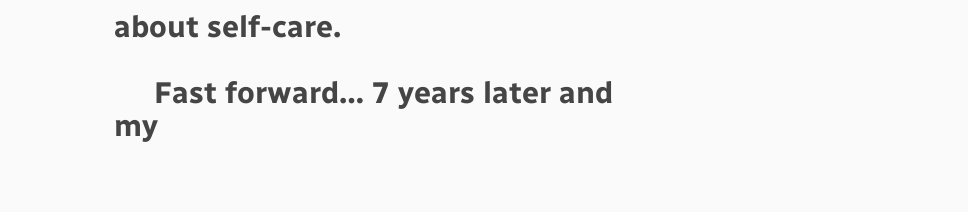about self-care.

     Fast forward… 7 years later and my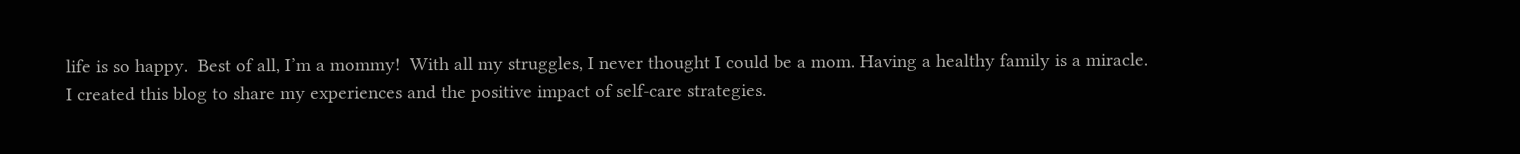life is so happy.  Best of all, I’m a mommy!  With all my struggles, I never thought I could be a mom. Having a healthy family is a miracle.  I created this blog to share my experiences and the positive impact of self-care strategies.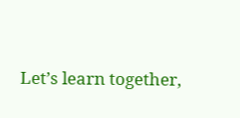Let’s learn together,